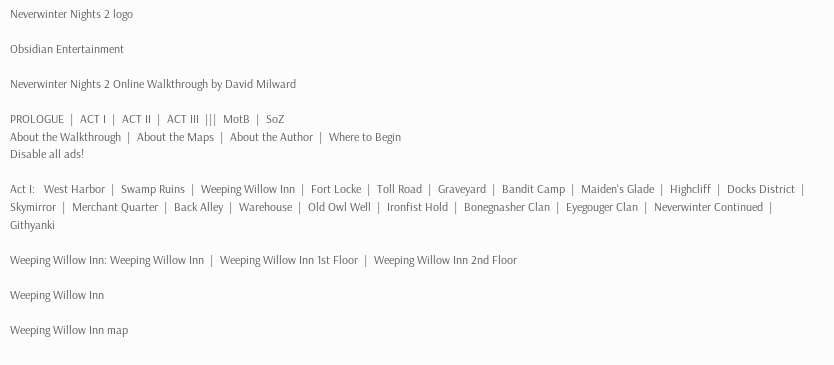Neverwinter Nights 2 logo

Obsidian Entertainment

Neverwinter Nights 2 Online Walkthrough by David Milward

PROLOGUE  |  ACT I  |  ACT II  |  ACT III  |||  MotB  |  SoZ
About the Walkthrough  |  About the Maps  |  About the Author  |  Where to Begin
Disable all ads!

Act I:   West Harbor  |  Swamp Ruins  |  Weeping Willow Inn  |  Fort Locke  |  Toll Road  |  Graveyard  |  Bandit Camp  |  Maiden's Glade  |  Highcliff  |  Docks District  |  Skymirror  |  Merchant Quarter  |  Back Alley  |  Warehouse  |  Old Owl Well  |  Ironfist Hold  |  Bonegnasher Clan  |  Eyegouger Clan  |  Neverwinter Continued  |  Githyanki

Weeping Willow Inn: Weeping Willow Inn  |  Weeping Willow Inn 1st Floor  |  Weeping Willow Inn 2nd Floor

Weeping Willow Inn

Weeping Willow Inn map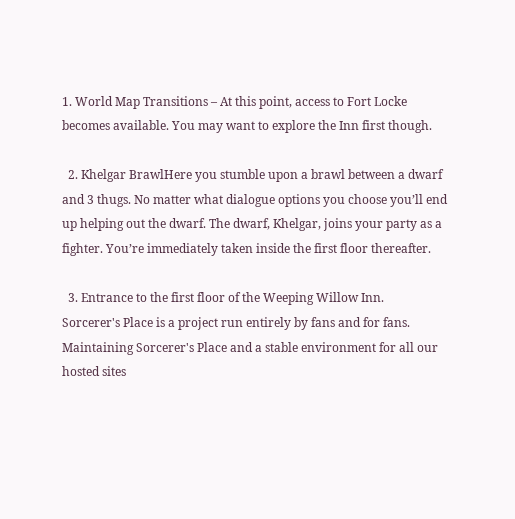1. World Map Transitions – At this point, access to Fort Locke becomes available. You may want to explore the Inn first though.

  2. Khelgar BrawlHere you stumble upon a brawl between a dwarf and 3 thugs. No matter what dialogue options you choose you’ll end up helping out the dwarf. The dwarf, Khelgar, joins your party as a fighter. You’re immediately taken inside the first floor thereafter.

  3. Entrance to the first floor of the Weeping Willow Inn.
Sorcerer's Place is a project run entirely by fans and for fans. Maintaining Sorcerer's Place and a stable environment for all our hosted sites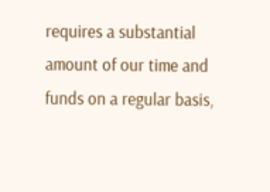requires a substantial amount of our time and funds on a regular basis,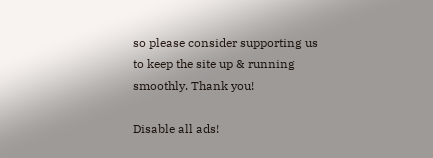so please consider supporting us to keep the site up & running smoothly. Thank you!

Disable all ads!